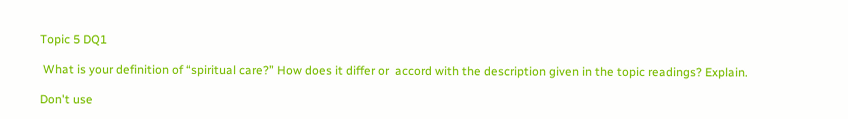Topic 5 DQ1

 What is your definition of “spiritual care?” How does it differ or  accord with the description given in the topic readings? Explain.

Don't use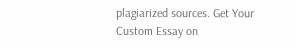plagiarized sources. Get Your Custom Essay on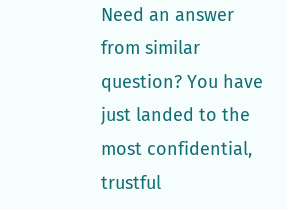Need an answer from similar question? You have just landed to the most confidential, trustful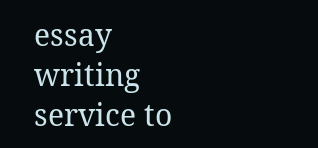essay writing service to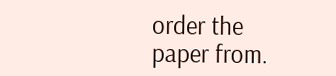order the paper from.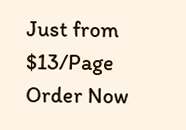Just from $13/Page
Order Now